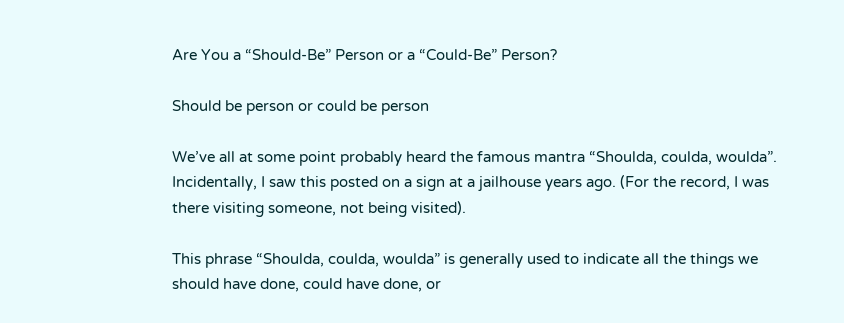Are You a “Should-Be” Person or a “Could-Be” Person?

Should be person or could be person

We’ve all at some point probably heard the famous mantra “Shoulda, coulda, woulda”. Incidentally, I saw this posted on a sign at a jailhouse years ago. (For the record, I was there visiting someone, not being visited).

This phrase “Shoulda, coulda, woulda” is generally used to indicate all the things we should have done, could have done, or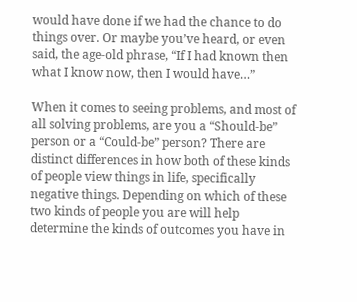would have done if we had the chance to do things over. Or maybe you’ve heard, or even said, the age-old phrase, “If I had known then what I know now, then I would have…”

When it comes to seeing problems, and most of all solving problems, are you a “Should-be” person or a “Could-be” person? There are distinct differences in how both of these kinds of people view things in life, specifically negative things. Depending on which of these two kinds of people you are will help determine the kinds of outcomes you have in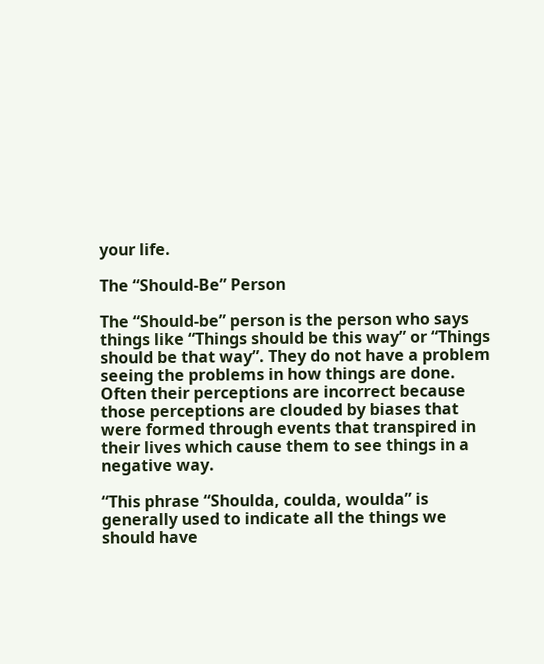your life.

The “Should-Be” Person

The “Should-be” person is the person who says things like “Things should be this way” or “Things should be that way”. They do not have a problem seeing the problems in how things are done. Often their perceptions are incorrect because those perceptions are clouded by biases that were formed through events that transpired in their lives which cause them to see things in a negative way.

“This phrase “Shoulda, coulda, woulda” is generally used to indicate all the things we should have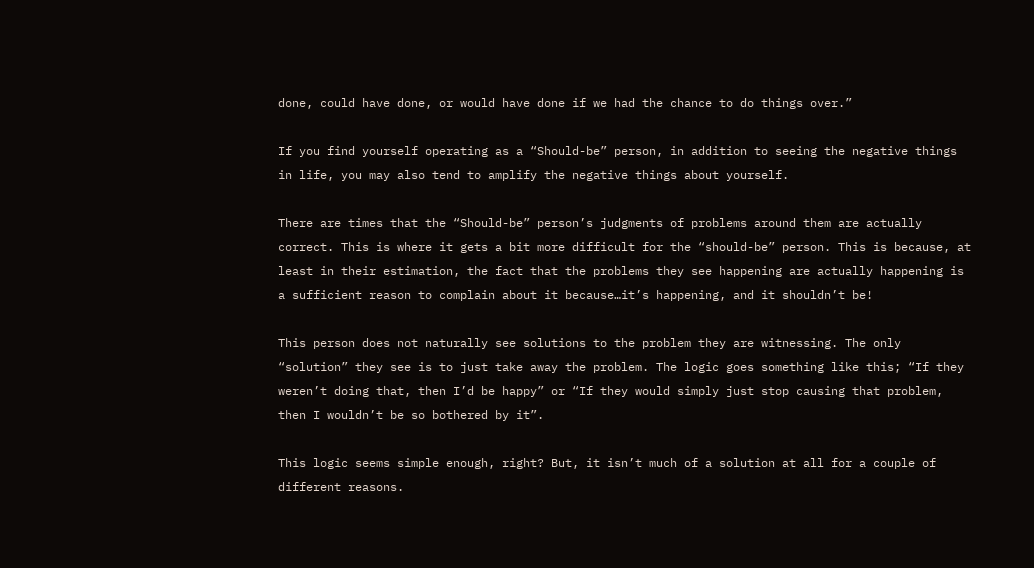done, could have done, or would have done if we had the chance to do things over.”

If you find yourself operating as a “Should-be” person, in addition to seeing the negative things in life, you may also tend to amplify the negative things about yourself.

There are times that the “Should-be” person’s judgments of problems around them are actually correct. This is where it gets a bit more difficult for the “should-be” person. This is because, at least in their estimation, the fact that the problems they see happening are actually happening is a sufficient reason to complain about it because…it’s happening, and it shouldn’t be!

This person does not naturally see solutions to the problem they are witnessing. The only “solution” they see is to just take away the problem. The logic goes something like this; “If they weren’t doing that, then I’d be happy” or “If they would simply just stop causing that problem, then I wouldn’t be so bothered by it”.

This logic seems simple enough, right? But, it isn’t much of a solution at all for a couple of different reasons.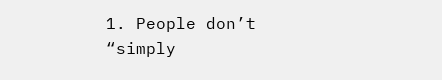1. People don’t “simply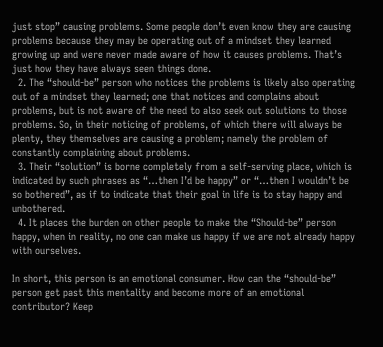just stop” causing problems. Some people don’t even know they are causing problems because they may be operating out of a mindset they learned growing up and were never made aware of how it causes problems. That’s just how they have always seen things done.
  2. The “should-be” person who notices the problems is likely also operating out of a mindset they learned; one that notices and complains about problems, but is not aware of the need to also seek out solutions to those problems. So, in their noticing of problems, of which there will always be plenty, they themselves are causing a problem; namely the problem of constantly complaining about problems.
  3. Their “solution” is borne completely from a self-serving place, which is indicated by such phrases as “…then I’d be happy” or “…then I wouldn’t be so bothered”, as if to indicate that their goal in life is to stay happy and unbothered.
  4. It places the burden on other people to make the “Should-be” person happy, when in reality, no one can make us happy if we are not already happy with ourselves.

In short, this person is an emotional consumer. How can the “should-be” person get past this mentality and become more of an emotional contributor? Keep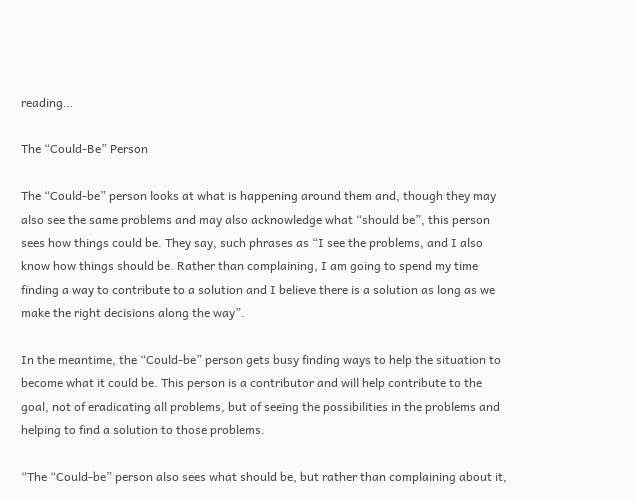reading…

The “Could-Be” Person

The “Could-be” person looks at what is happening around them and, though they may also see the same problems and may also acknowledge what “should be”, this person sees how things could be. They say, such phrases as “I see the problems, and I also know how things should be. Rather than complaining, I am going to spend my time finding a way to contribute to a solution and I believe there is a solution as long as we make the right decisions along the way”.

In the meantime, the “Could-be” person gets busy finding ways to help the situation to become what it could be. This person is a contributor and will help contribute to the goal, not of eradicating all problems, but of seeing the possibilities in the problems and helping to find a solution to those problems.

“The “Could-be” person also sees what should be, but rather than complaining about it,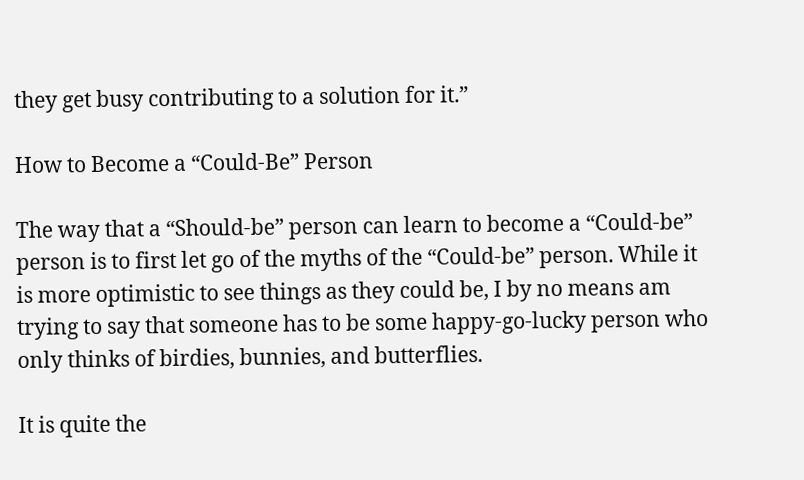they get busy contributing to a solution for it.”

How to Become a “Could-Be” Person

The way that a “Should-be” person can learn to become a “Could-be” person is to first let go of the myths of the “Could-be” person. While it is more optimistic to see things as they could be, I by no means am trying to say that someone has to be some happy-go-lucky person who only thinks of birdies, bunnies, and butterflies.

It is quite the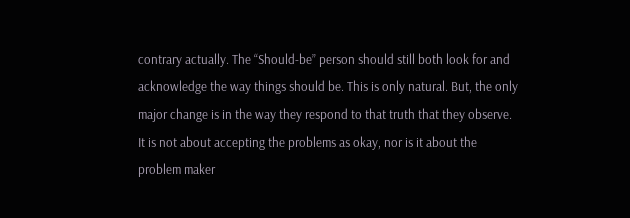contrary actually. The “Should-be” person should still both look for and acknowledge the way things should be. This is only natural. But, the only major change is in the way they respond to that truth that they observe. It is not about accepting the problems as okay, nor is it about the problem maker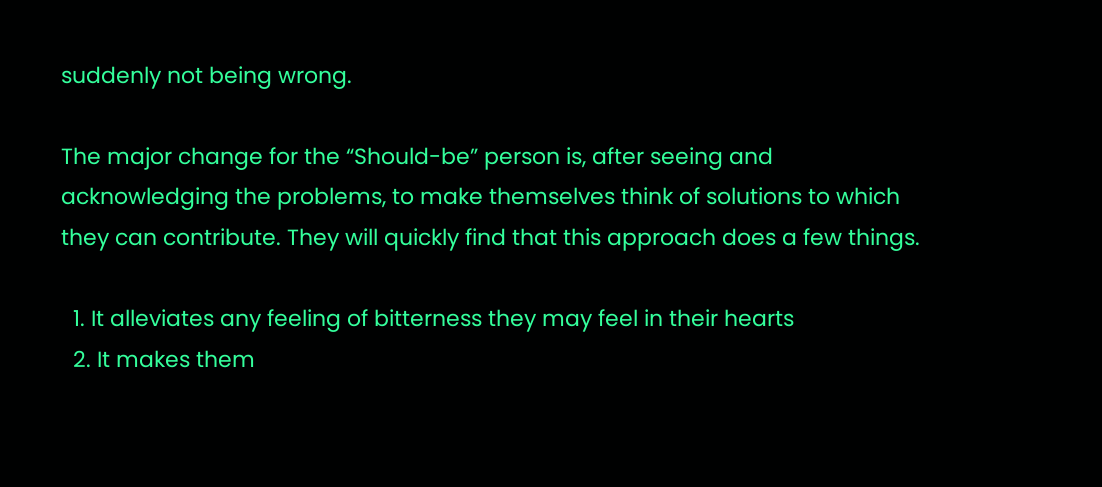suddenly not being wrong.

The major change for the “Should-be” person is, after seeing and acknowledging the problems, to make themselves think of solutions to which they can contribute. They will quickly find that this approach does a few things.

  1. It alleviates any feeling of bitterness they may feel in their hearts
  2. It makes them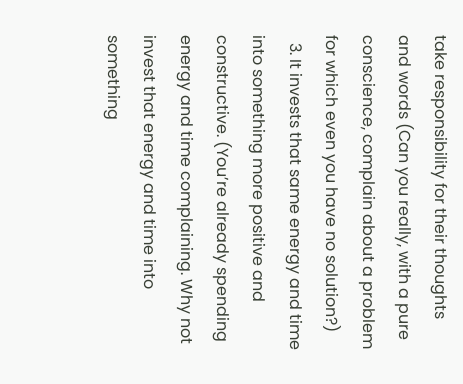take responsibility for their thoughts and words (Can you really, with a pure conscience, complain about a problem for which even you have no solution?)
  3. It invests that same energy and time into something more positive and constructive. (You’re already spending energy and time complaining. Why not invest that energy and time into something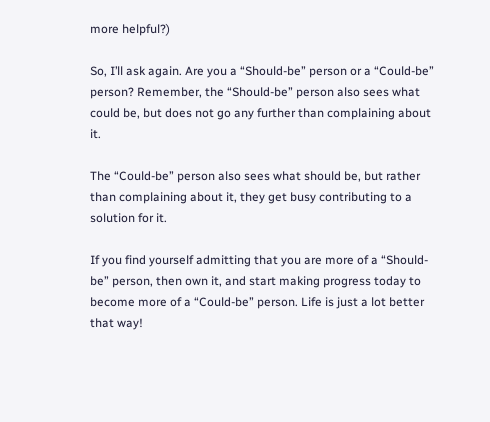more helpful?)

So, I’ll ask again. Are you a “Should-be” person or a “Could-be” person? Remember, the “Should-be” person also sees what could be, but does not go any further than complaining about it.

The “Could-be” person also sees what should be, but rather than complaining about it, they get busy contributing to a solution for it.

If you find yourself admitting that you are more of a “Should-be” person, then own it, and start making progress today to become more of a “Could-be” person. Life is just a lot better that way!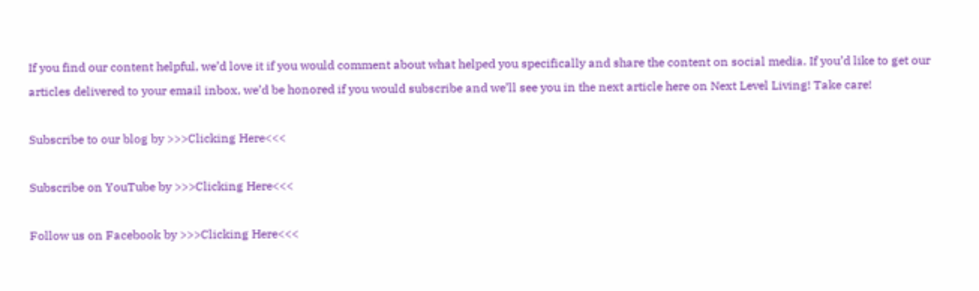If you find our content helpful, we’d love it if you would comment about what helped you specifically and share the content on social media. If you’d like to get our articles delivered to your email inbox, we’d be honored if you would subscribe and we’ll see you in the next article here on Next Level Living! Take care!

Subscribe to our blog by >>>Clicking Here<<<

Subscribe on YouTube by >>>Clicking Here<<<

Follow us on Facebook by >>>Clicking Here<<<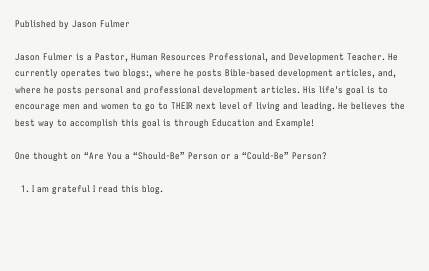Published by Jason Fulmer

Jason Fulmer is a Pastor, Human Resources Professional, and Development Teacher. He currently operates two blogs:, where he posts Bible-based development articles, and, where he posts personal and professional development articles. His life's goal is to encourage men and women to go to THEIR next level of living and leading. He believes the best way to accomplish this goal is through Education and Example!

One thought on “Are You a “Should-Be” Person or a “Could-Be” Person?

  1. I am grateful I read this blog.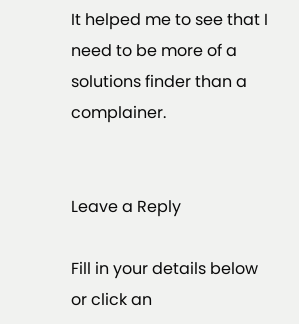It helped me to see that I need to be more of a solutions finder than a complainer.


Leave a Reply

Fill in your details below or click an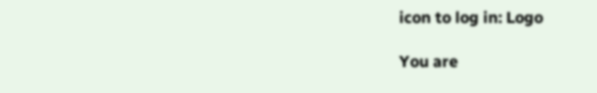icon to log in: Logo

You are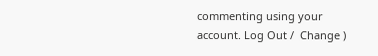commenting using your account. Log Out /  Change )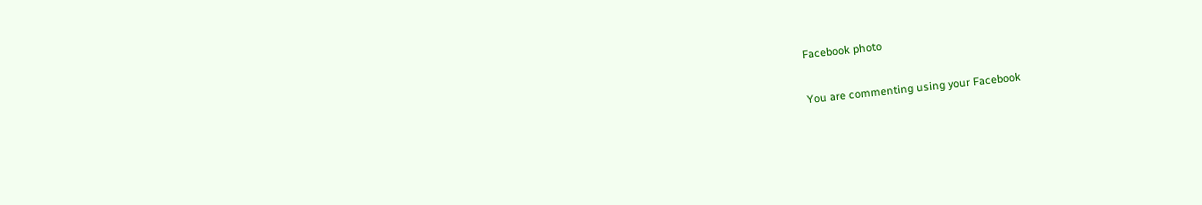Facebook photo

You are commenting using your Facebook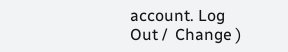account. Log Out /  Change )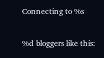Connecting to %s

%d bloggers like this: